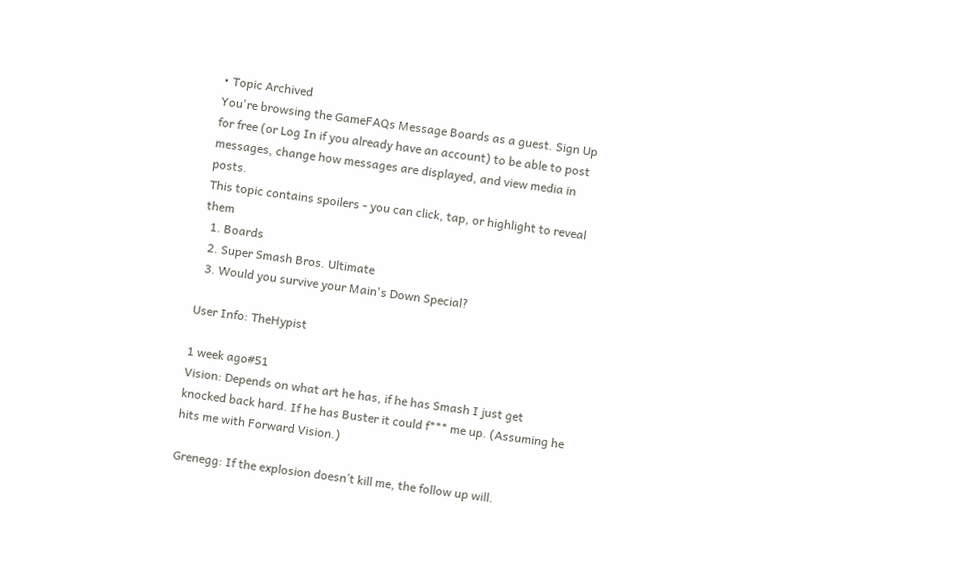• Topic Archived
You're browsing the GameFAQs Message Boards as a guest. Sign Up for free (or Log In if you already have an account) to be able to post messages, change how messages are displayed, and view media in posts.
This topic contains spoilers - you can click, tap, or highlight to reveal them
  1. Boards
  2. Super Smash Bros. Ultimate
  3. Would you survive your Main's Down Special?

User Info: TheHypist

1 week ago#51
Vision: Depends on what art he has, if he has Smash I just get knocked back hard. If he has Buster it could f*** me up. (Assuming he hits me with Forward Vision.)

Grenegg: If the explosion doesn’t kill me, the follow up will.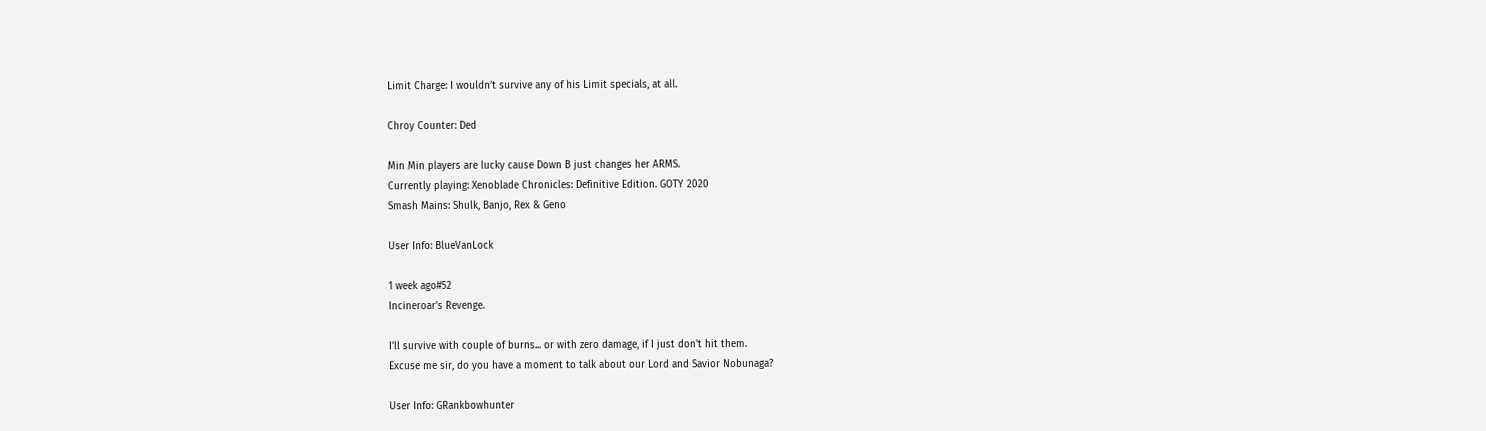Limit Charge: I wouldn’t survive any of his Limit specials, at all.

Chroy Counter: Ded

Min Min players are lucky cause Down B just changes her ARMS.
Currently playing: Xenoblade Chronicles: Definitive Edition. GOTY 2020
Smash Mains: Shulk, Banjo, Rex & Geno

User Info: BlueVanLock

1 week ago#52
Incineroar's Revenge.

I'll survive with couple of burns... or with zero damage, if I just don't hit them.
Excuse me sir, do you have a moment to talk about our Lord and Savior Nobunaga?

User Info: GRankbowhunter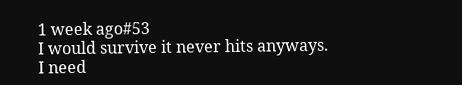1 week ago#53
I would survive it never hits anyways.
I need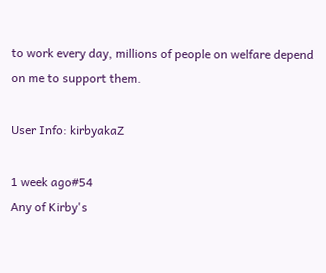to work every day, millions of people on welfare depend on me to support them.

User Info: kirbyakaZ

1 week ago#54
Any of Kirby's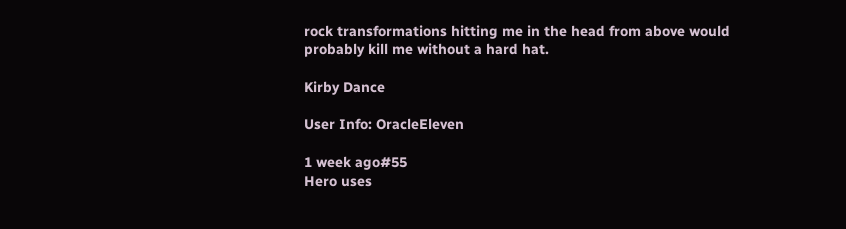rock transformations hitting me in the head from above would probably kill me without a hard hat.

Kirby Dance

User Info: OracleEleven

1 week ago#55
Hero uses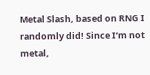Metal Slash, based on RNG I randomly did! Since I’m not metal,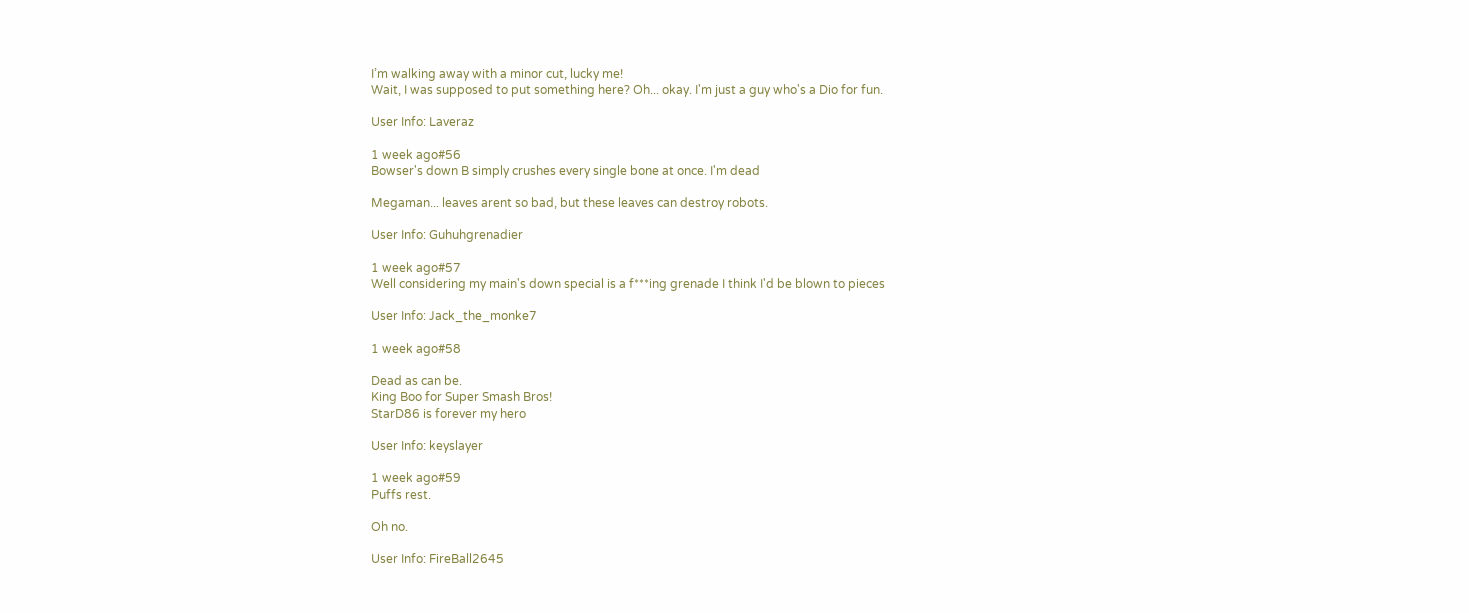I’m walking away with a minor cut, lucky me!
Wait, I was supposed to put something here? Oh... okay. I'm just a guy who's a Dio for fun.

User Info: Laveraz

1 week ago#56
Bowser's down B simply crushes every single bone at once. I'm dead

Megaman... leaves arent so bad, but these leaves can destroy robots.

User Info: Guhuhgrenadier

1 week ago#57
Well considering my main's down special is a f***ing grenade I think I'd be blown to pieces

User Info: Jack_the_monke7

1 week ago#58

Dead as can be.
King Boo for Super Smash Bros!
StarD86 is forever my hero

User Info: keyslayer

1 week ago#59
Puffs rest.

Oh no.

User Info: FireBall2645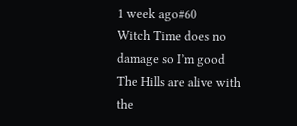1 week ago#60
Witch Time does no damage so I’m good
The Hills are alive with the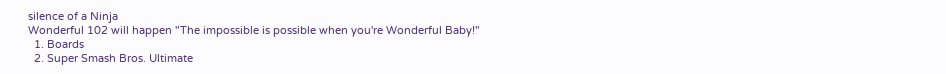silence of a Ninja
Wonderful 102 will happen "The impossible is possible when you're Wonderful Baby!"
  1. Boards
  2. Super Smash Bros. Ultimate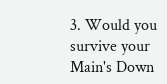3. Would you survive your Main's Down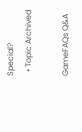Special?
  • Topic Archived

GameFAQs Q&A